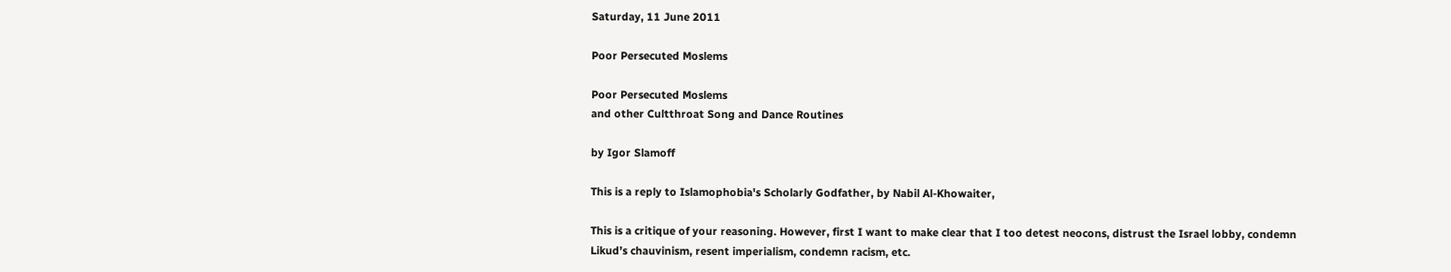Saturday, 11 June 2011

Poor Persecuted Moslems

Poor Persecuted Moslems
and other Cultthroat Song and Dance Routines

by Igor Slamoff

This is a reply to Islamophobia's Scholarly Godfather, by Nabil Al-Khowaiter,

This is a critique of your reasoning. However, first I want to make clear that I too detest neocons, distrust the Israel lobby, condemn Likud’s chauvinism, resent imperialism, condemn racism, etc.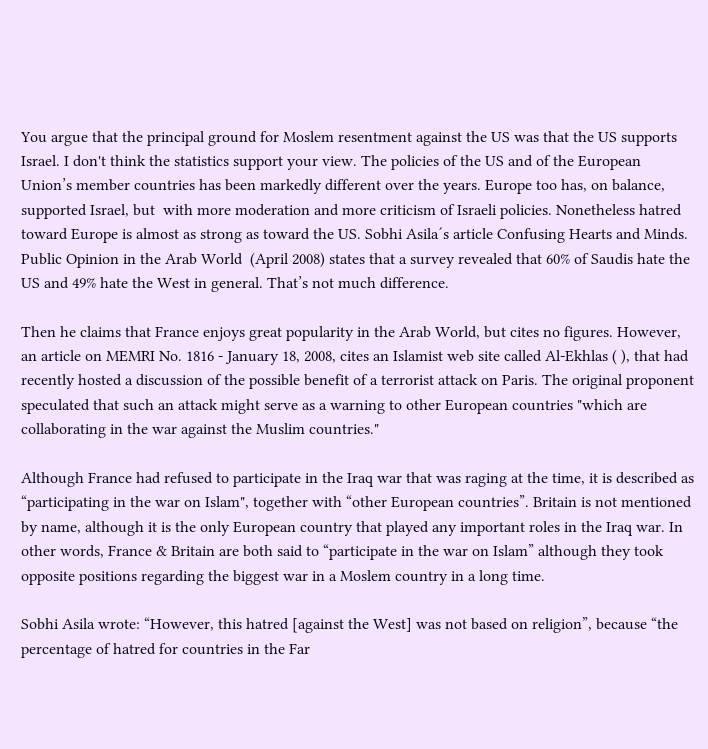You argue that the principal ground for Moslem resentment against the US was that the US supports Israel. I don't think the statistics support your view. The policies of the US and of the European Union’s member countries has been markedly different over the years. Europe too has, on balance, supported Israel, but  with more moderation and more criticism of Israeli policies. Nonetheless hatred toward Europe is almost as strong as toward the US. Sobhi Asila´s article Confusing Hearts and Minds. Public Opinion in the Arab World  (April 2008) states that a survey revealed that 60% of Saudis hate the US and 49% hate the West in general. That’s not much difference.

Then he claims that France enjoys great popularity in the Arab World, but cites no figures. However, an article on MEMRI No. 1816 - January 18, 2008, cites an Islamist web site called Al-Ekhlas ( ), that had recently hosted a discussion of the possible benefit of a terrorist attack on Paris. The original proponent speculated that such an attack might serve as a warning to other European countries "which are collaborating in the war against the Muslim countries."

Although France had refused to participate in the Iraq war that was raging at the time, it is described as “participating in the war on Islam", together with “other European countries”. Britain is not mentioned by name, although it is the only European country that played any important roles in the Iraq war. In other words, France & Britain are both said to “participate in the war on Islam” although they took opposite positions regarding the biggest war in a Moslem country in a long time.

Sobhi Asila wrote: “However, this hatred [against the West] was not based on religion”, because “the percentage of hatred for countries in the Far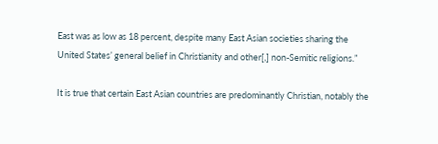East was as low as 18 percent, despite many East Asian societies sharing the United States’ general belief in Christianity and other[,] non-Semitic religions.”

It is true that certain East Asian countries are predominantly Christian, notably the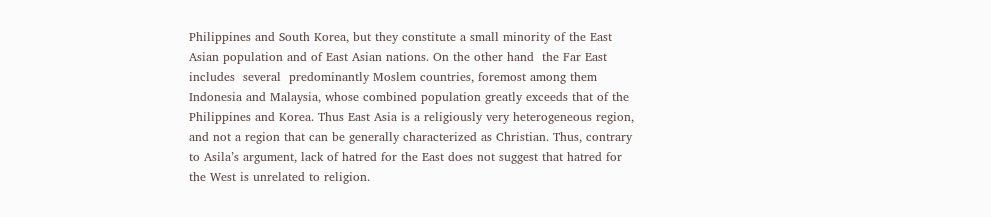Philippines and South Korea, but they constitute a small minority of the East Asian population and of East Asian nations. On the other hand  the Far East includes  several  predominantly Moslem countries, foremost among them Indonesia and Malaysia, whose combined population greatly exceeds that of the Philippines and Korea. Thus East Asia is a religiously very heterogeneous region, and not a region that can be generally characterized as Christian. Thus, contrary to Asila’s argument, lack of hatred for the East does not suggest that hatred for the West is unrelated to religion.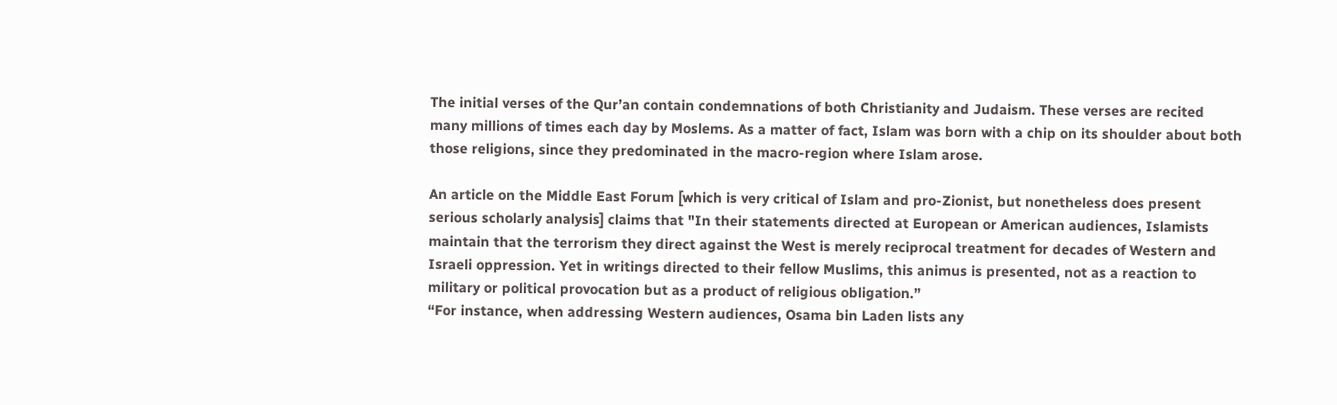The initial verses of the Qur’an contain condemnations of both Christianity and Judaism. These verses are recited many millions of times each day by Moslems. As a matter of fact, Islam was born with a chip on its shoulder about both those religions, since they predominated in the macro-region where Islam arose.

An article on the Middle East Forum [which is very critical of Islam and pro-Zionist, but nonetheless does present serious scholarly analysis] claims that "In their statements directed at European or American audiences, Islamists maintain that the terrorism they direct against the West is merely reciprocal treatment for decades of Western and Israeli oppression. Yet in writings directed to their fellow Muslims, this animus is presented, not as a reaction to military or political provocation but as a product of religious obligation.”
“For instance, when addressing Western audiences, Osama bin Laden lists any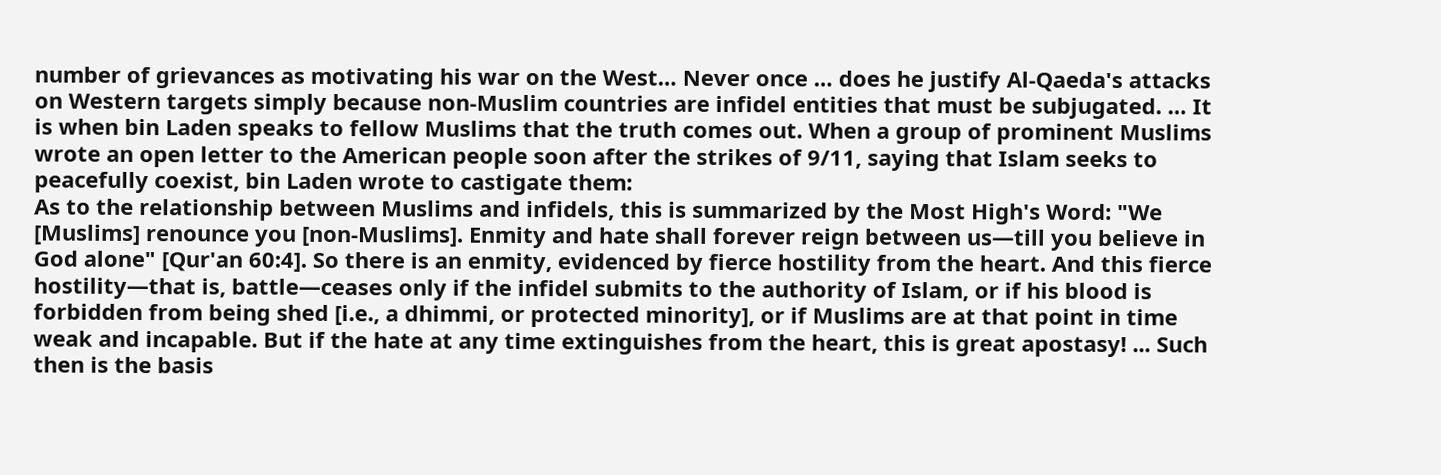number of grievances as motivating his war on the West… Never once … does he justify Al-Qaeda's attacks on Western targets simply because non-Muslim countries are infidel entities that must be subjugated. … It is when bin Laden speaks to fellow Muslims that the truth comes out. When a group of prominent Muslims wrote an open letter to the American people soon after the strikes of 9/11, saying that Islam seeks to peacefully coexist, bin Laden wrote to castigate them:
As to the relationship between Muslims and infidels, this is summarized by the Most High's Word: "We [Muslims] renounce you [non-Muslims]. Enmity and hate shall forever reign between us—till you believe in God alone" [Qur'an 60:4]. So there is an enmity, evidenced by fierce hostility from the heart. And this fierce hostility—that is, battle—ceases only if the infidel submits to the authority of Islam, or if his blood is forbidden from being shed [i.e., a dhimmi, or protected minority], or if Muslims are at that point in time weak and incapable. But if the hate at any time extinguishes from the heart, this is great apostasy! ... Such then is the basis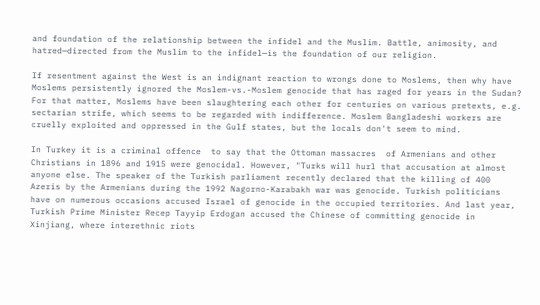and foundation of the relationship between the infidel and the Muslim. Battle, animosity, and hatred—directed from the Muslim to the infidel—is the foundation of our religion.

If resentment against the West is an indignant reaction to wrongs done to Moslems, then why have Moslems persistently ignored the Moslem-vs.-Moslem genocide that has raged for years in the Sudan? For that matter, Moslems have been slaughtering each other for centuries on various pretexts, e.g. sectarian strife, which seems to be regarded with indifference. Moslem Bangladeshi workers are cruelly exploited and oppressed in the Gulf states, but the locals don't seem to mind.

In Turkey it is a criminal offence  to say that the Ottoman massacres  of Armenians and other Christians in 1896 and 1915 were genocidal. However, "Turks will hurl that accusation at almost anyone else. The speaker of the Turkish parliament recently declared that the killing of 400 Azeris by the Armenians during the 1992 Nagorno-Karabakh war was genocide. Turkish politicians have on numerous occasions accused Israel of genocide in the occupied territories. And last year, Turkish Prime Minister Recep Tayyip Erdogan accused the Chinese of committing genocide in Xinjiang, where interethnic riots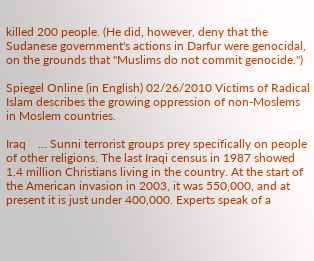killed 200 people. (He did, however, deny that the Sudanese government's actions in Darfur were genocidal, on the grounds that "Muslims do not commit genocide.")

Spiegel Online (in English) 02/26/2010 Victims of Radical Islam describes the growing oppression of non-Moslems in Moslem countries.

Iraq    … Sunni terrorist groups prey specifically on people of other religions. The last Iraqi census in 1987 showed 1.4 million Christians living in the country. At the start of the American invasion in 2003, it was 550,000, and at present it is just under 400,000. Experts speak of a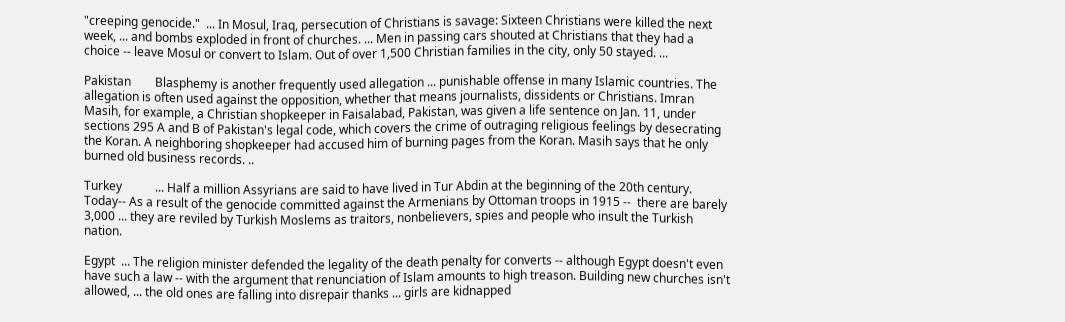"creeping genocide."  ... In Mosul, Iraq, persecution of Christians is savage: Sixteen Christians were killed the next week, ... and bombs exploded in front of churches. ... Men in passing cars shouted at Christians that they had a choice -- leave Mosul or convert to Islam. Out of over 1,500 Christian families in the city, only 50 stayed. ...

Pakistan        Blasphemy is another frequently used allegation ... punishable offense in many Islamic countries. The allegation is often used against the opposition, whether that means journalists, dissidents or Christians. Imran Masih, for example, a Christian shopkeeper in Faisalabad, Pakistan, was given a life sentence on Jan. 11, under sections 295 A and B of Pakistan's legal code, which covers the crime of outraging religious feelings by desecrating the Koran. A neighboring shopkeeper had accused him of burning pages from the Koran. Masih says that he only burned old business records. ..

Turkey           ... Half a million Assyrians are said to have lived in Tur Abdin at the beginning of the 20th century. Today-- As a result of the genocide committed against the Armenians by Ottoman troops in 1915 --  there are barely 3,000 ... they are reviled by Turkish Moslems as traitors, nonbelievers, spies and people who insult the Turkish nation.

Egypt  ... The religion minister defended the legality of the death penalty for converts -- although Egypt doesn't even have such a law -- with the argument that renunciation of Islam amounts to high treason. Building new churches isn't allowed, ... the old ones are falling into disrepair thanks ... girls are kidnapped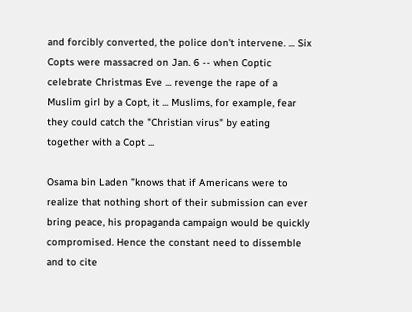and forcibly converted, the police don't intervene. ... Six Copts were massacred on Jan. 6 -- when Coptic celebrate Christmas Eve ... revenge the rape of a Muslim girl by a Copt, it ... Muslims, for example, fear they could catch the "Christian virus" by eating together with a Copt ...

Osama bin Laden ”knows that if Americans were to realize that nothing short of their submission can ever bring peace, his propaganda campaign would be quickly compromised. Hence the constant need to dissemble and to cite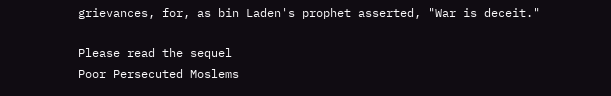grievances, for, as bin Laden's prophet asserted, "War is deceit."

Please read the sequel
Poor Persecuted Moslems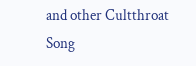and other Cultthroat Song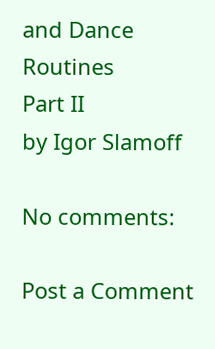and Dance Routines
Part II
by Igor Slamoff

No comments:

Post a Comment